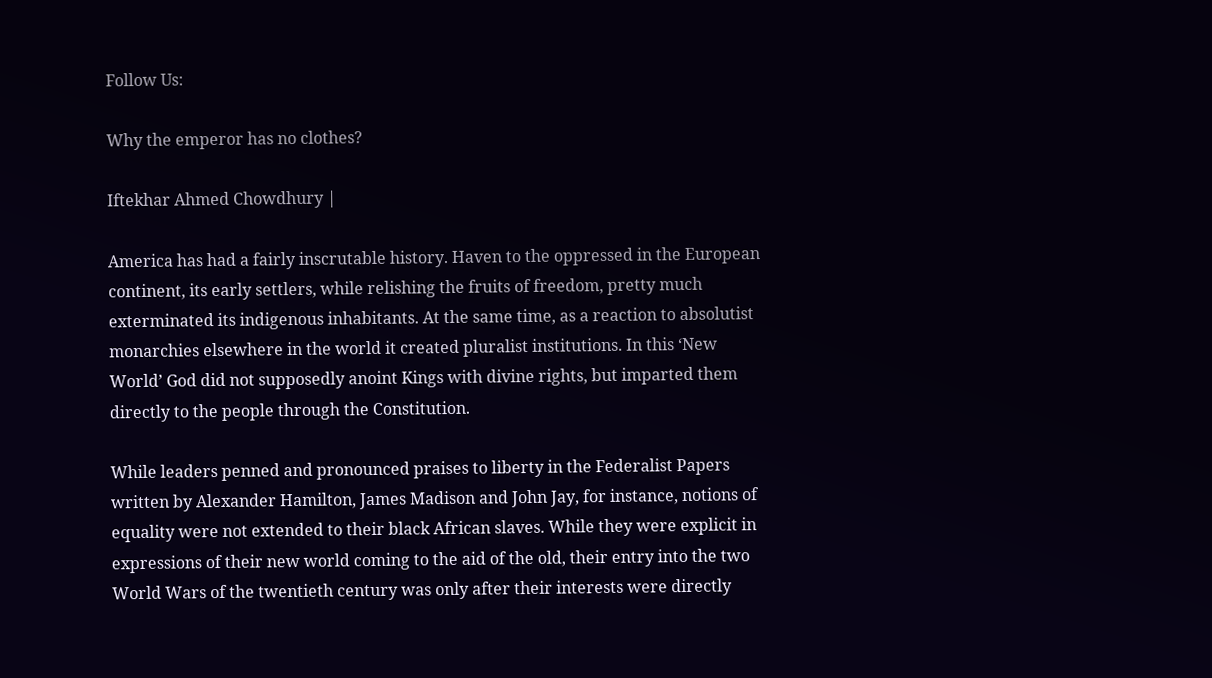Follow Us:

Why the emperor has no clothes?

Iftekhar Ahmed Chowdhury |

America has had a fairly inscrutable history. Haven to the oppressed in the European continent, its early settlers, while relishing the fruits of freedom, pretty much exterminated its indigenous inhabitants. At the same time, as a reaction to absolutist monarchies elsewhere in the world it created pluralist institutions. In this ‘New World’ God did not supposedly anoint Kings with divine rights, but imparted them directly to the people through the Constitution.

While leaders penned and pronounced praises to liberty in the Federalist Papers written by Alexander Hamilton, James Madison and John Jay, for instance, notions of equality were not extended to their black African slaves. While they were explicit in expressions of their new world coming to the aid of the old, their entry into the two World Wars of the twentieth century was only after their interests were directly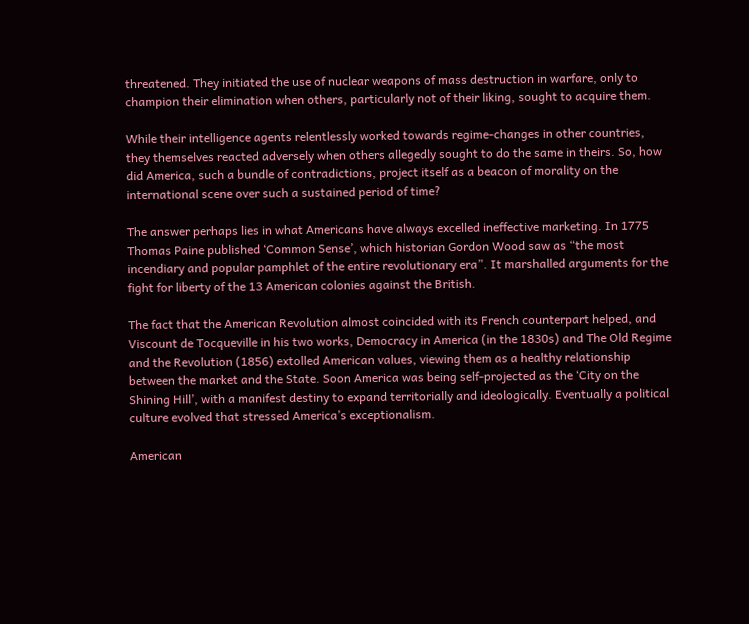threatened. They initiated the use of nuclear weapons of mass destruction in warfare, only to champion their elimination when others, particularly not of their liking, sought to acquire them.

While their intelligence agents relentlessly worked towards regime-changes in other countries, they themselves reacted adversely when others allegedly sought to do the same in theirs. So, how did America, such a bundle of contradictions, project itself as a beacon of morality on the international scene over such a sustained period of time?

The answer perhaps lies in what Americans have always excelled ineffective marketing. In 1775 Thomas Paine published ‘Common Sense’, which historian Gordon Wood saw as “the most incendiary and popular pamphlet of the entire revolutionary era”. It marshalled arguments for the fight for liberty of the 13 American colonies against the British.

The fact that the American Revolution almost coincided with its French counterpart helped, and Viscount de Tocqueville in his two works, Democracy in America (in the 1830s) and The Old Regime and the Revolution (1856) extolled American values, viewing them as a healthy relationship between the market and the State. Soon America was being self-projected as the ‘City on the Shining Hill’, with a manifest destiny to expand territorially and ideologically. Eventually a political culture evolved that stressed America’s exceptionalism.

American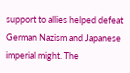support to allies helped defeat German Nazism and Japanese imperial might. The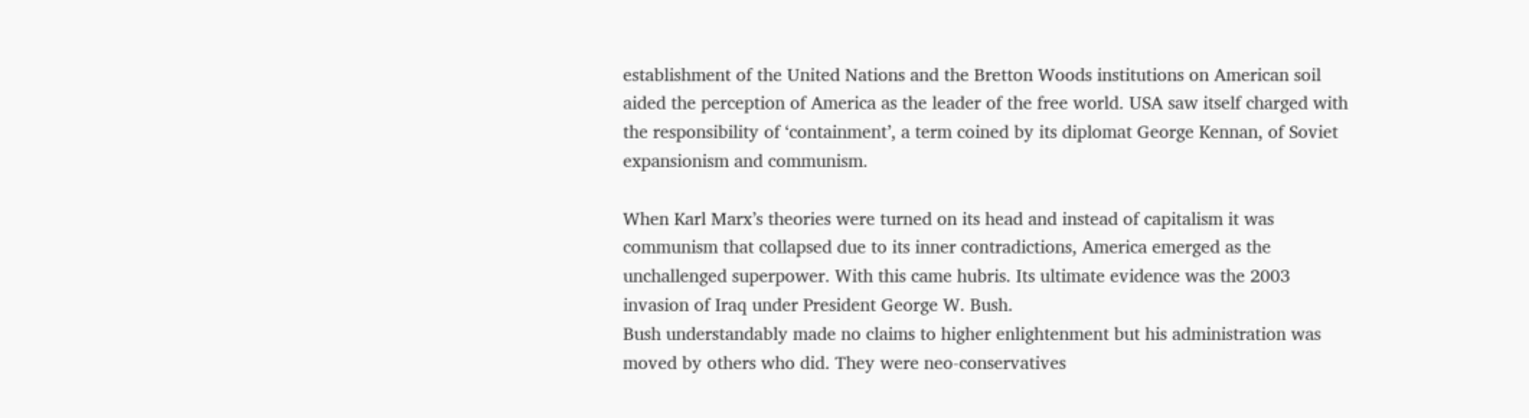establishment of the United Nations and the Bretton Woods institutions on American soil aided the perception of America as the leader of the free world. USA saw itself charged with the responsibility of ‘containment’, a term coined by its diplomat George Kennan, of Soviet expansionism and communism.

When Karl Marx’s theories were turned on its head and instead of capitalism it was communism that collapsed due to its inner contradictions, America emerged as the unchallenged superpower. With this came hubris. Its ultimate evidence was the 2003 invasion of Iraq under President George W. Bush.
Bush understandably made no claims to higher enlightenment but his administration was moved by others who did. They were neo-conservatives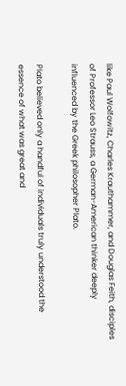like Paul Wolfowitz, Charles Krauthammer, and Douglas Feith, disciples of Professor Leo Strauss, a German-American thinker deeply influenced by the Greek philosopher Plato.

Plato believed only a handful of individuals truly understood the essence of what was great and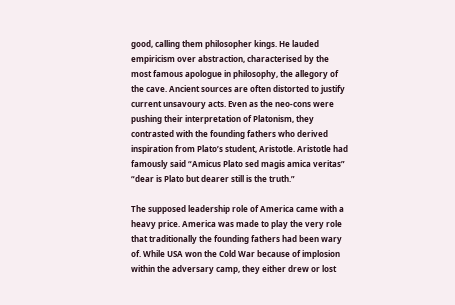good, calling them philosopher kings. He lauded empiricism over abstraction, characterised by the most famous apologue in philosophy, the allegory of the cave. Ancient sources are often distorted to justify current unsavoury acts. Even as the neo-cons were pushing their interpretation of Platonism, they contrasted with the founding fathers who derived inspiration from Plato’s student, Aristotle. Aristotle had famously said “Amicus Plato sed magis amica veritas” “dear is Plato but dearer still is the truth.”

The supposed leadership role of America came with a heavy price. America was made to play the very role that traditionally the founding fathers had been wary of. While USA won the Cold War because of implosion within the adversary camp, they either drew or lost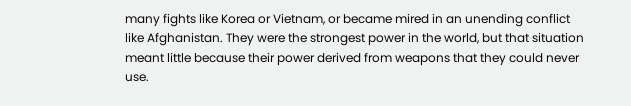many fights like Korea or Vietnam, or became mired in an unending conflict like Afghanistan. They were the strongest power in the world, but that situation meant little because their power derived from weapons that they could never use.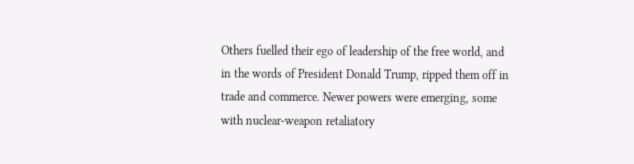Others fuelled their ego of leadership of the free world, and in the words of President Donald Trump, ripped them off in trade and commerce. Newer powers were emerging, some with nuclear-weapon retaliatory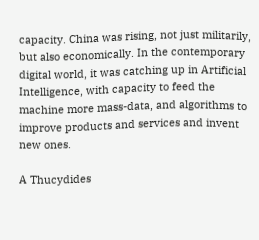capacity. China was rising, not just militarily, but also economically. In the contemporary digital world, it was catching up in Artificial Intelligence, with capacity to feed the machine more mass-data, and algorithms to improve products and services and invent new ones.

A Thucydides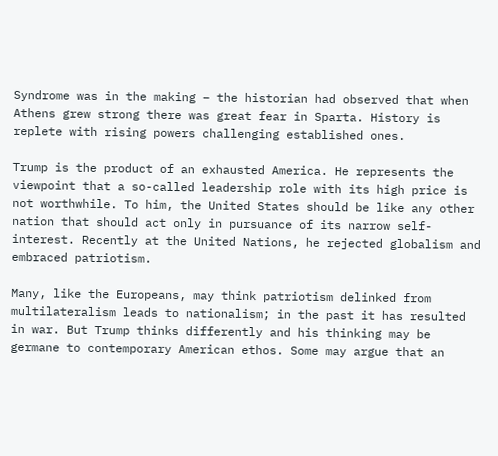Syndrome was in the making – the historian had observed that when Athens grew strong there was great fear in Sparta. History is replete with rising powers challenging established ones.

Trump is the product of an exhausted America. He represents the viewpoint that a so-called leadership role with its high price is not worthwhile. To him, the United States should be like any other nation that should act only in pursuance of its narrow self-interest. Recently at the United Nations, he rejected globalism and embraced patriotism.

Many, like the Europeans, may think patriotism delinked from multilateralism leads to nationalism; in the past it has resulted in war. But Trump thinks differently and his thinking may be germane to contemporary American ethos. Some may argue that an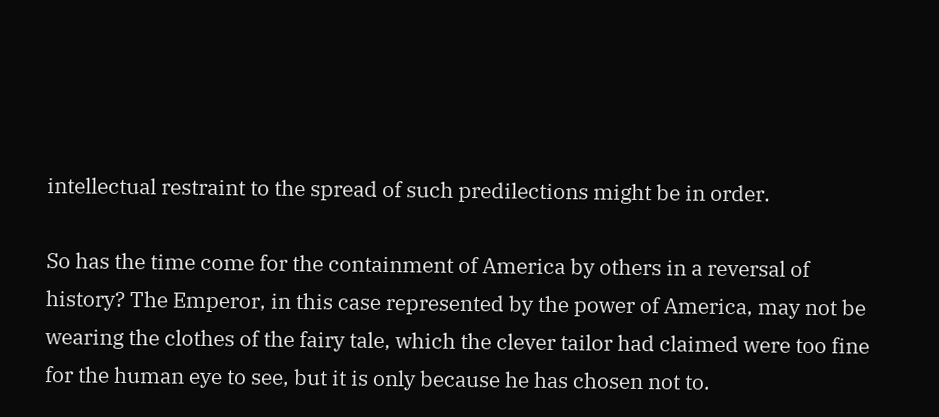intellectual restraint to the spread of such predilections might be in order.

So has the time come for the containment of America by others in a reversal of history? The Emperor, in this case represented by the power of America, may not be wearing the clothes of the fairy tale, which the clever tailor had claimed were too fine for the human eye to see, but it is only because he has chosen not to.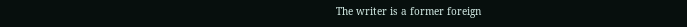The writer is a former foreign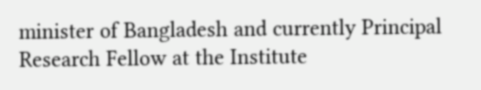minister of Bangladesh and currently Principal Research Fellow at the Institute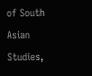of South Asian Studies,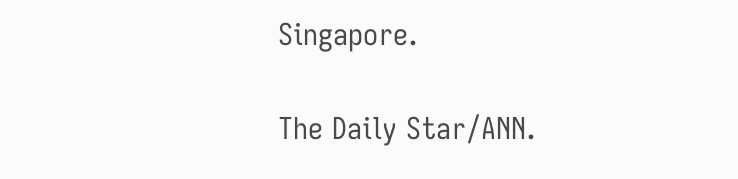Singapore.

The Daily Star/ANN.